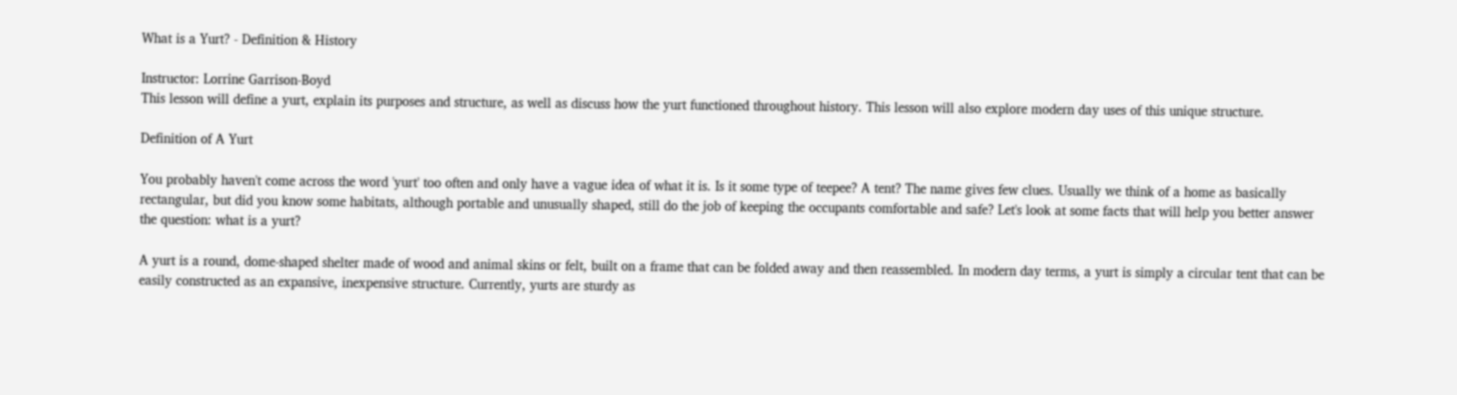What is a Yurt? - Definition & History

Instructor: Lorrine Garrison-Boyd
This lesson will define a yurt, explain its purposes and structure, as well as discuss how the yurt functioned throughout history. This lesson will also explore modern day uses of this unique structure.

Definition of A Yurt

You probably haven't come across the word 'yurt' too often and only have a vague idea of what it is. Is it some type of teepee? A tent? The name gives few clues. Usually we think of a home as basically rectangular, but did you know some habitats, although portable and unusually shaped, still do the job of keeping the occupants comfortable and safe? Let's look at some facts that will help you better answer the question: what is a yurt?

A yurt is a round, dome-shaped shelter made of wood and animal skins or felt, built on a frame that can be folded away and then reassembled. In modern day terms, a yurt is simply a circular tent that can be easily constructed as an expansive, inexpensive structure. Currently, yurts are sturdy as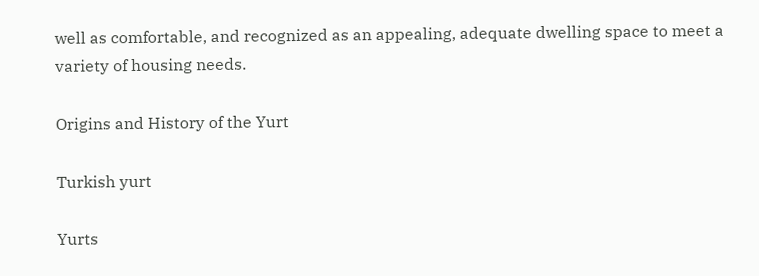well as comfortable, and recognized as an appealing, adequate dwelling space to meet a variety of housing needs.

Origins and History of the Yurt

Turkish yurt

Yurts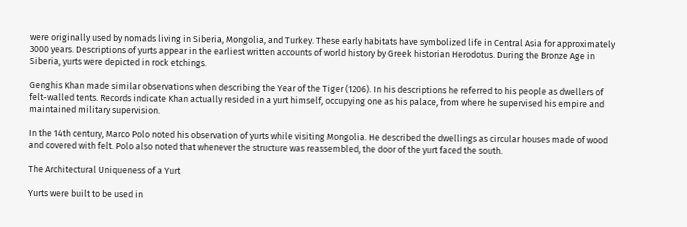were originally used by nomads living in Siberia, Mongolia, and Turkey. These early habitats have symbolized life in Central Asia for approximately 3000 years. Descriptions of yurts appear in the earliest written accounts of world history by Greek historian Herodotus. During the Bronze Age in Siberia, yurts were depicted in rock etchings.

Genghis Khan made similar observations when describing the Year of the Tiger (1206). In his descriptions he referred to his people as dwellers of felt-walled tents. Records indicate Khan actually resided in a yurt himself, occupying one as his palace, from where he supervised his empire and maintained military supervision.

In the 14th century, Marco Polo noted his observation of yurts while visiting Mongolia. He described the dwellings as circular houses made of wood and covered with felt. Polo also noted that whenever the structure was reassembled, the door of the yurt faced the south.

The Architectural Uniqueness of a Yurt

Yurts were built to be used in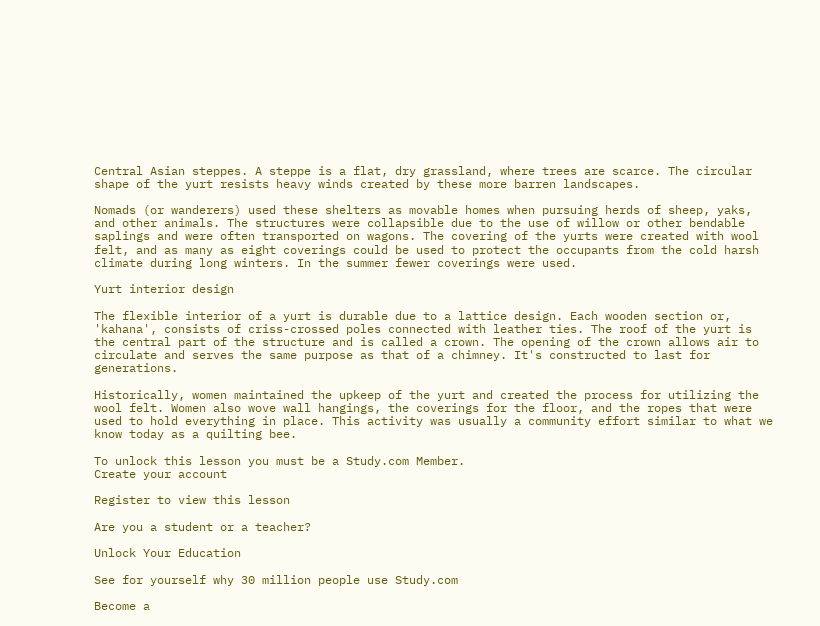Central Asian steppes. A steppe is a flat, dry grassland, where trees are scarce. The circular shape of the yurt resists heavy winds created by these more barren landscapes.

Nomads (or wanderers) used these shelters as movable homes when pursuing herds of sheep, yaks, and other animals. The structures were collapsible due to the use of willow or other bendable saplings and were often transported on wagons. The covering of the yurts were created with wool felt, and as many as eight coverings could be used to protect the occupants from the cold harsh climate during long winters. In the summer fewer coverings were used.

Yurt interior design

The flexible interior of a yurt is durable due to a lattice design. Each wooden section or, 'kahana', consists of criss-crossed poles connected with leather ties. The roof of the yurt is the central part of the structure and is called a crown. The opening of the crown allows air to circulate and serves the same purpose as that of a chimney. It's constructed to last for generations.

Historically, women maintained the upkeep of the yurt and created the process for utilizing the wool felt. Women also wove wall hangings, the coverings for the floor, and the ropes that were used to hold everything in place. This activity was usually a community effort similar to what we know today as a quilting bee.

To unlock this lesson you must be a Study.com Member.
Create your account

Register to view this lesson

Are you a student or a teacher?

Unlock Your Education

See for yourself why 30 million people use Study.com

Become a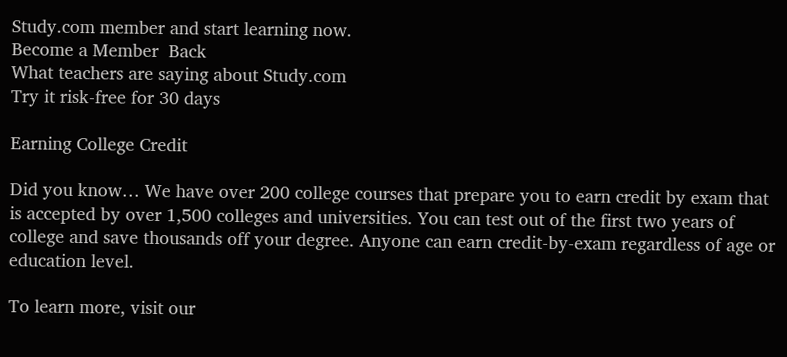Study.com member and start learning now.
Become a Member  Back
What teachers are saying about Study.com
Try it risk-free for 30 days

Earning College Credit

Did you know… We have over 200 college courses that prepare you to earn credit by exam that is accepted by over 1,500 colleges and universities. You can test out of the first two years of college and save thousands off your degree. Anyone can earn credit-by-exam regardless of age or education level.

To learn more, visit our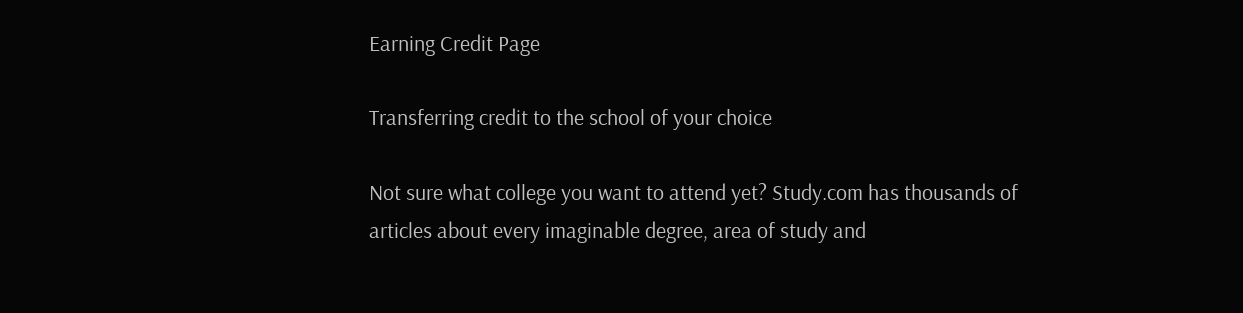Earning Credit Page

Transferring credit to the school of your choice

Not sure what college you want to attend yet? Study.com has thousands of articles about every imaginable degree, area of study and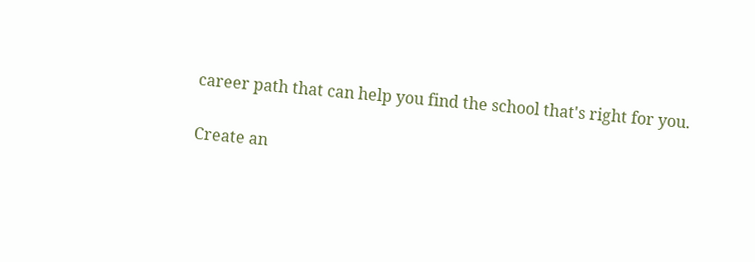career path that can help you find the school that's right for you.

Create an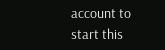account to start this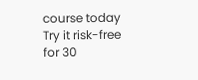course today
Try it risk-free for 30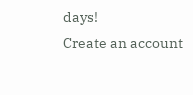days!
Create an account